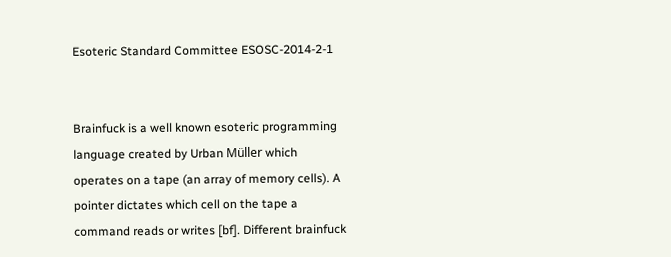Esoteric Standard Committee ESOSC-2014-2-1


Brainfuck is a well known esoteric programming language created by Urban Müller which operates on a tape (an array of memory cells). A pointer dictates which cell on the tape a command reads or writes [bf]. Different brainfuck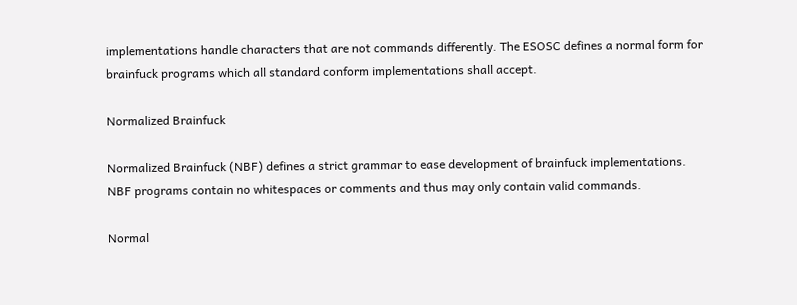implementations handle characters that are not commands differently. The ESOSC defines a normal form for brainfuck programs which all standard conform implementations shall accept.

Normalized Brainfuck

Normalized Brainfuck (NBF) defines a strict grammar to ease development of brainfuck implementations. NBF programs contain no whitespaces or comments and thus may only contain valid commands.

Normal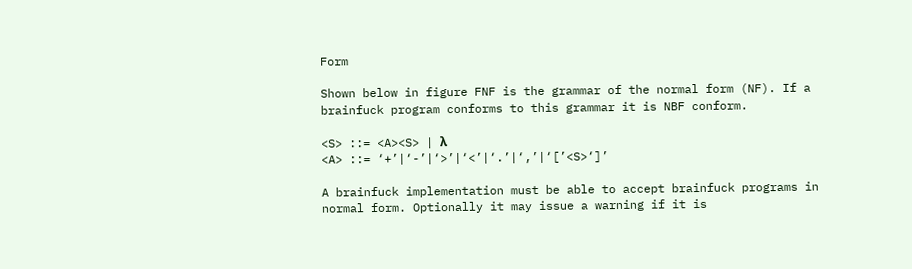Form

Shown below in figure FNF is the grammar of the normal form (NF). If a brainfuck program conforms to this grammar it is NBF conform.

<S> ::= <A><S> | λ
<A> ::= ‘+’|‘-’|‘>’|‘<’|‘.’|‘,’|‘[’<S>‘]’

A brainfuck implementation must be able to accept brainfuck programs in normal form. Optionally it may issue a warning if it is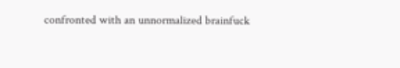confronted with an unnormalized brainfuck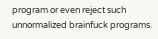program or even reject such unnormalized brainfuck programs.